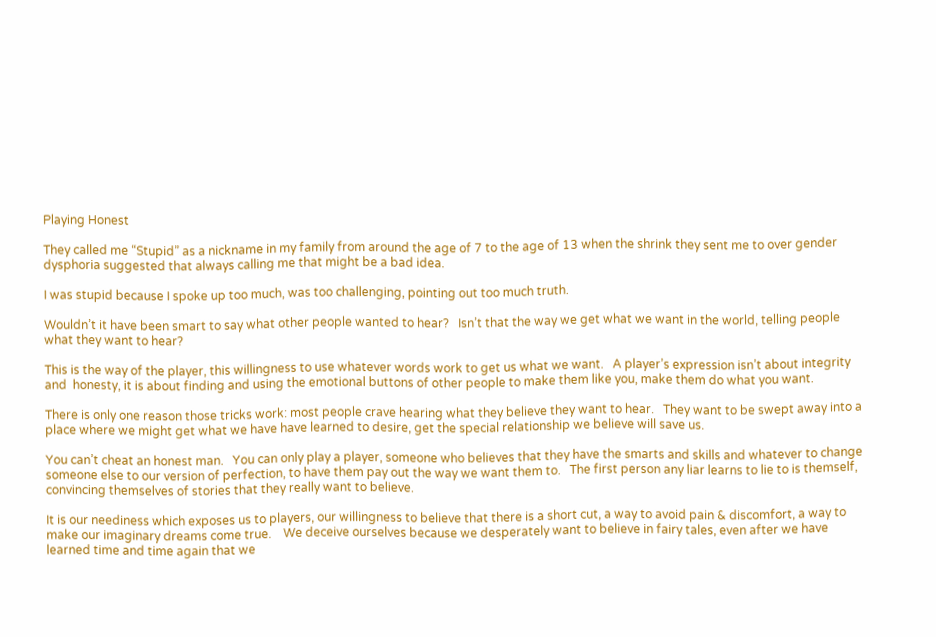Playing Honest

They called me “Stupid” as a nickname in my family from around the age of 7 to the age of 13 when the shrink they sent me to over gender dysphoria suggested that always calling me that might be a bad idea.

I was stupid because I spoke up too much, was too challenging, pointing out too much truth.

Wouldn’t it have been smart to say what other people wanted to hear?   Isn’t that the way we get what we want in the world, telling people what they want to hear?

This is the way of the player, this willingness to use whatever words work to get us what we want.   A player’s expression isn’t about integrity and  honesty, it is about finding and using the emotional buttons of other people to make them like you, make them do what you want.

There is only one reason those tricks work: most people crave hearing what they believe they want to hear.   They want to be swept away into a place where we might get what we have have learned to desire, get the special relationship we believe will save us.

You can’t cheat an honest man.   You can only play a player, someone who believes that they have the smarts and skills and whatever to change someone else to our version of perfection, to have them pay out the way we want them to.   The first person any liar learns to lie to is themself, convincing themselves of stories that they really want to believe.

It is our neediness which exposes us to players, our willingness to believe that there is a short cut, a way to avoid pain & discomfort, a way to make our imaginary dreams come true.    We deceive ourselves because we desperately want to believe in fairy tales, even after we have learned time and time again that we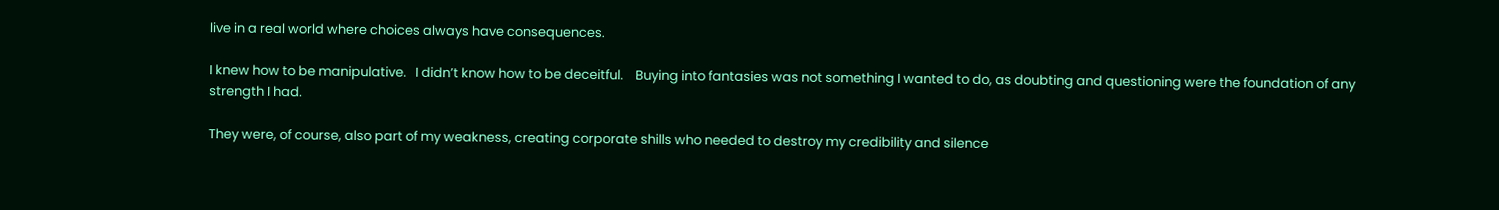live in a real world where choices always have consequences.

I knew how to be manipulative.   I didn’t know how to be deceitful.    Buying into fantasies was not something I wanted to do, as doubting and questioning were the foundation of any strength I had.

They were, of course, also part of my weakness, creating corporate shills who needed to destroy my credibility and silence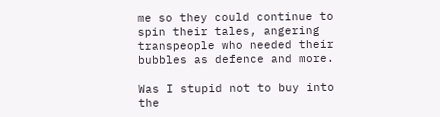me so they could continue to spin their tales, angering transpeople who needed their bubbles as defence and more.

Was I stupid not to buy into the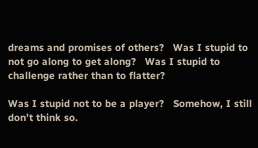dreams and promises of others?   Was I stupid to not go along to get along?   Was I stupid to challenge rather than to flatter?

Was I stupid not to be a player?   Somehow, I still don’t think so.